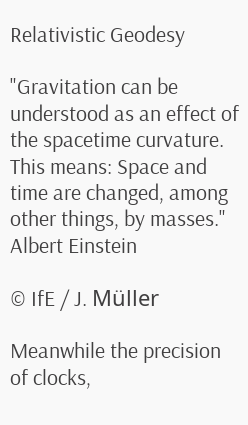Relativistic Geodesy

"Gravitation can be understood as an effect of the spacetime curvature. This means: Space and time are changed, among other things, by masses." Albert Einstein

© IfE / J. Müller

Meanwhile the precision of clocks,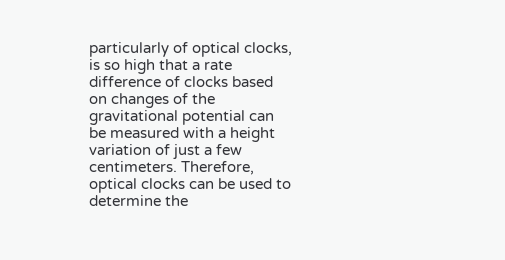particularly of optical clocks, is so high that a rate difference of clocks based on changes of the gravitational potential can be measured with a height variation of just a few centimeters. Therefore, optical clocks can be used to determine the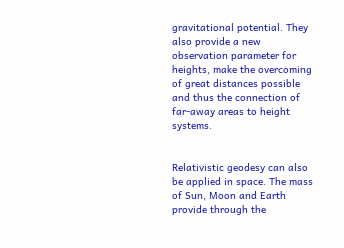gravitational potential. They also provide a new observation parameter for heights, make the overcoming of great distances possible and thus the connection of far-away areas to height systems.


Relativistic geodesy can also be applied in space. The mass of Sun, Moon and Earth provide through the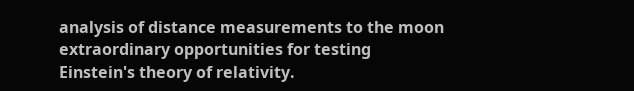analysis of distance measurements to the moon extraordinary opportunities for testing Einstein's theory of relativity.